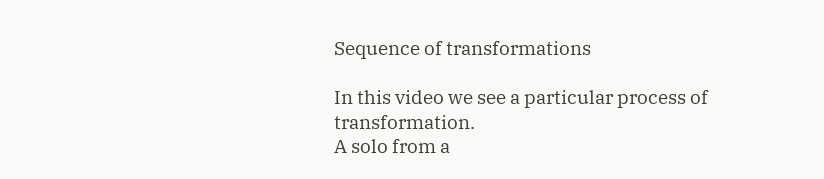Sequence of transformations

In this video we see a particular process of transformation.
A solo from a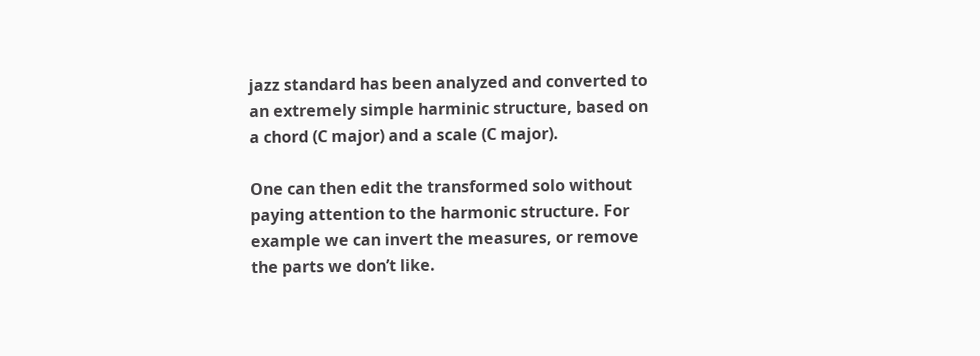jazz standard has been analyzed and converted to an extremely simple harminic structure, based on a chord (C major) and a scale (C major).

One can then edit the transformed solo without paying attention to the harmonic structure. For example we can invert the measures, or remove the parts we don’t like.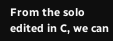From the solo edited in C, we can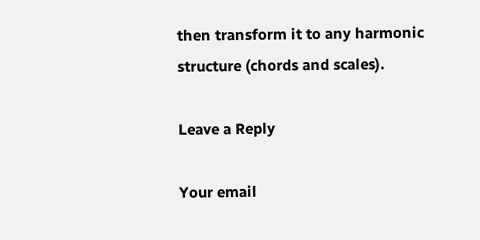then transform it to any harmonic structure (chords and scales).

Leave a Reply

Your email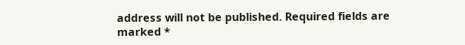address will not be published. Required fields are marked *